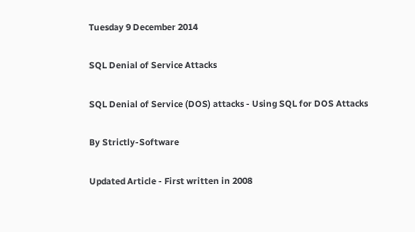Tuesday 9 December 2014

SQL Denial of Service Attacks

SQL Denial of Service (DOS) attacks - Using SQL for DOS Attacks

By Strictly-Software

Updated Article - First written in 2008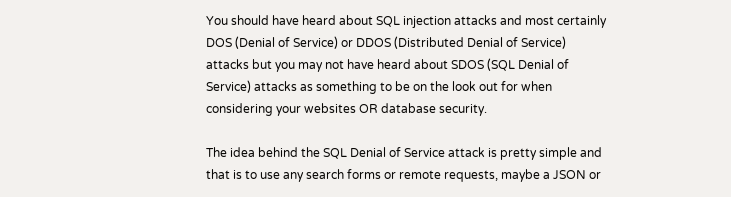You should have heard about SQL injection attacks and most certainly DOS (Denial of Service) or DDOS (Distributed Denial of Service) attacks but you may not have heard about SDOS (SQL Denial of Service) attacks as something to be on the look out for when considering your websites OR database security.

The idea behind the SQL Denial of Service attack is pretty simple and that is to use any search forms or remote requests, maybe a JSON or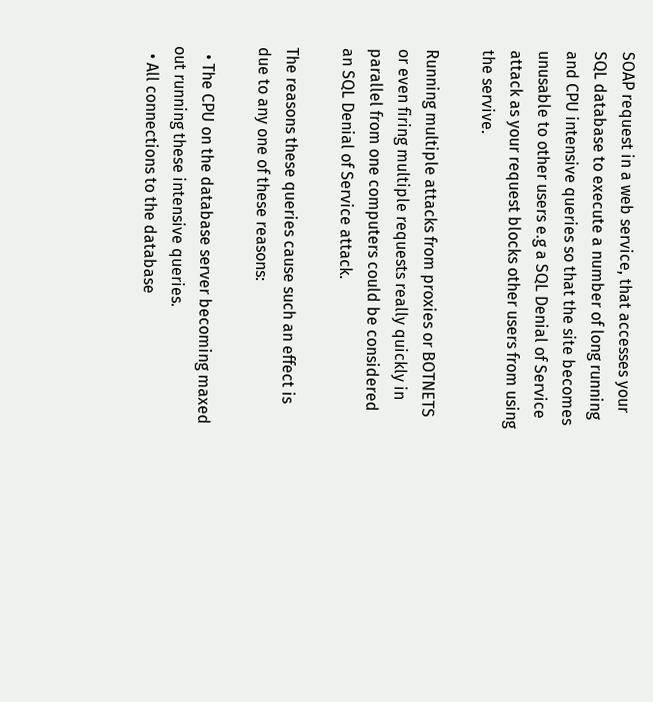SOAP request in a web service, that accesses your SQL database to execute a number of long running and CPU intensive queries so that the site becomes unusable to other users e.g a SQL Denial of Service attack as your request blocks other users from using the servive.

Running multiple attacks from proxies or BOTNETS or even firing multiple requests really quickly in parallel from one computers could be considered an SQL Denial of Service attack.

The reasons these queries cause such an effect is due to any one of these reasons:

  • The CPU on the database server becoming maxed out running these intensive queries.
  • All connections to the database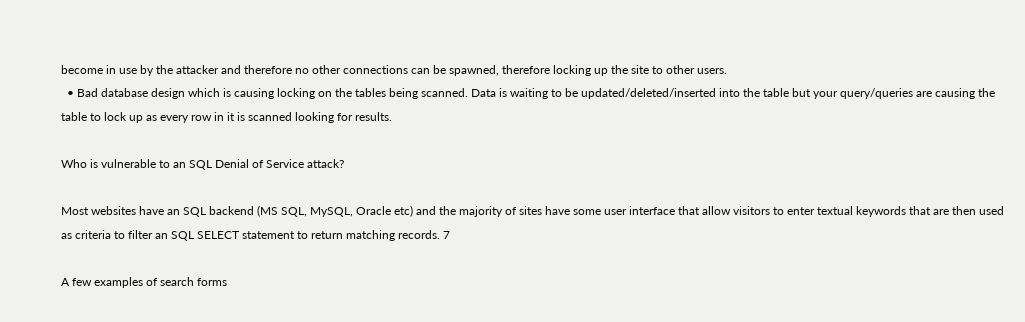become in use by the attacker and therefore no other connections can be spawned, therefore locking up the site to other users.
  • Bad database design which is causing locking on the tables being scanned. Data is waiting to be updated/deleted/inserted into the table but your query/queries are causing the table to lock up as every row in it is scanned looking for results.

Who is vulnerable to an SQL Denial of Service attack?

Most websites have an SQL backend (MS SQL, MySQL, Oracle etc) and the majority of sites have some user interface that allow visitors to enter textual keywords that are then used as criteria to filter an SQL SELECT statement to return matching records. 7

A few examples of search forms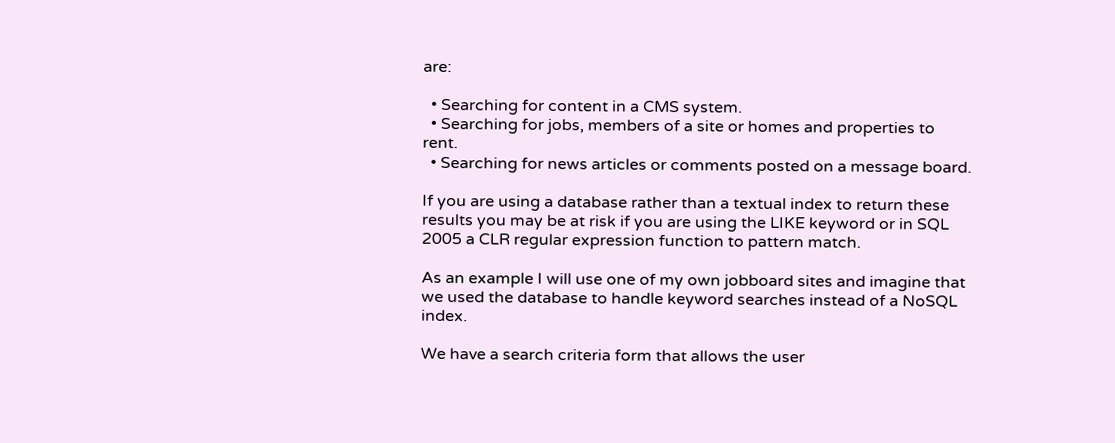are:

  • Searching for content in a CMS system.
  • Searching for jobs, members of a site or homes and properties to rent.
  • Searching for news articles or comments posted on a message board.

If you are using a database rather than a textual index to return these results you may be at risk if you are using the LIKE keyword or in SQL 2005 a CLR regular expression function to pattern match.

As an example I will use one of my own jobboard sites and imagine that we used the database to handle keyword searches instead of a NoSQL index.

We have a search criteria form that allows the user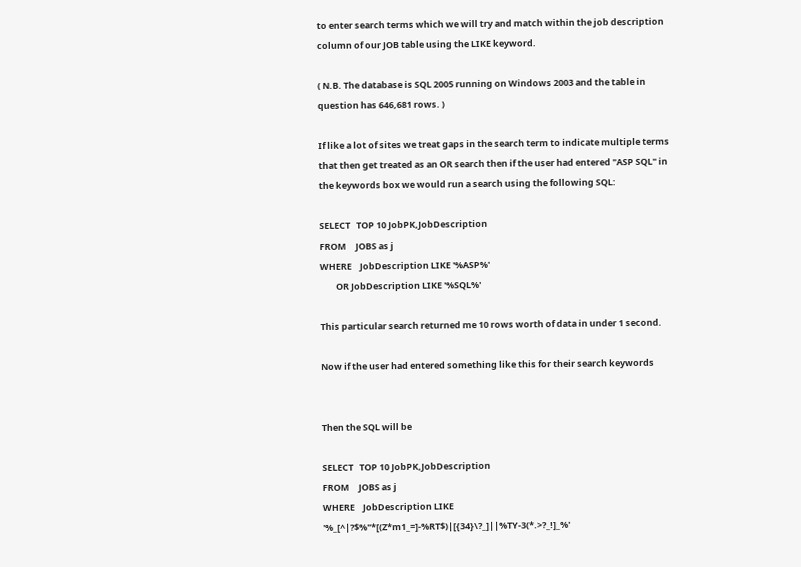to enter search terms which we will try and match within the job description column of our JOB table using the LIKE keyword.

( N.B. The database is SQL 2005 running on Windows 2003 and the table in question has 646,681 rows. )

If like a lot of sites we treat gaps in the search term to indicate multiple terms that then get treated as an OR search then if the user had entered "ASP SQL" in the keywords box we would run a search using the following SQL:

SELECT   TOP 10 JobPK,JobDescription
FROM     JOBS as j
WHERE    JobDescription LIKE '%ASP%'
        OR JobDescription LIKE '%SQL%'

This particular search returned me 10 rows worth of data in under 1 second.

Now if the user had entered something like this for their search keywords


Then the SQL will be

SELECT   TOP 10 JobPK,JobDescription
FROM     JOBS as j
WHERE    JobDescription LIKE '%_[^|?$%"*[(Z*m1_=]-%RT$)|[{34}\?_]||%TY-3(*.>?_!]_%'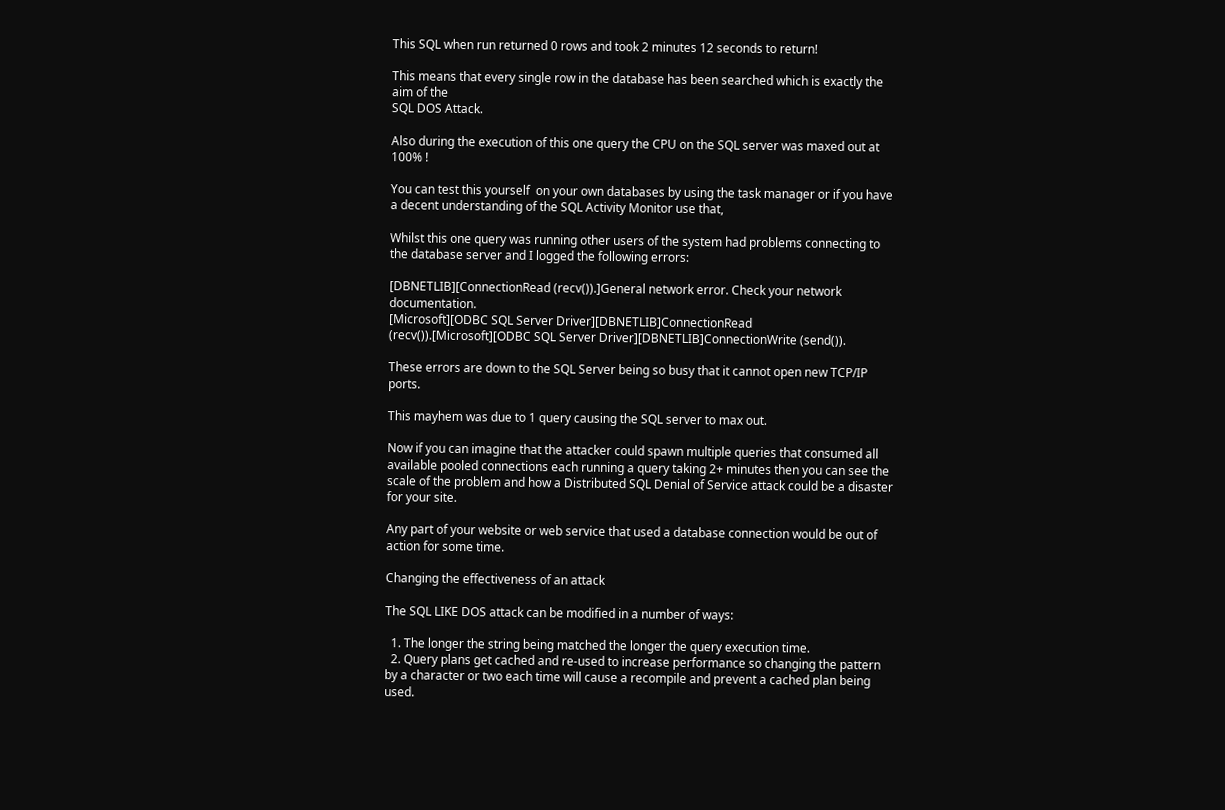This SQL when run returned 0 rows and took 2 minutes 12 seconds to return!

This means that every single row in the database has been searched which is exactly the aim of the
SQL DOS Attack.

Also during the execution of this one query the CPU on the SQL server was maxed out at 100% !

You can test this yourself  on your own databases by using the task manager or if you have a decent understanding of the SQL Activity Monitor use that,

Whilst this one query was running other users of the system had problems connecting to the database server and I logged the following errors:

[DBNETLIB][ConnectionRead (recv()).]General network error. Check your network documentation.
[Microsoft][ODBC SQL Server Driver][DBNETLIB]ConnectionRead (recv()).[Microsoft][ODBC SQL Server Driver][DBNETLIB]ConnectionWrite (send()).

These errors are down to the SQL Server being so busy that it cannot open new TCP/IP ports.

This mayhem was due to 1 query causing the SQL server to max out.

Now if you can imagine that the attacker could spawn multiple queries that consumed all available pooled connections each running a query taking 2+ minutes then you can see the scale of the problem and how a Distributed SQL Denial of Service attack could be a disaster for your site.

Any part of your website or web service that used a database connection would be out of action for some time.

Changing the effectiveness of an attack

The SQL LIKE DOS attack can be modified in a number of ways:

  1. The longer the string being matched the longer the query execution time.
  2. Query plans get cached and re-used to increase performance so changing the pattern by a character or two each time will cause a recompile and prevent a cached plan being used.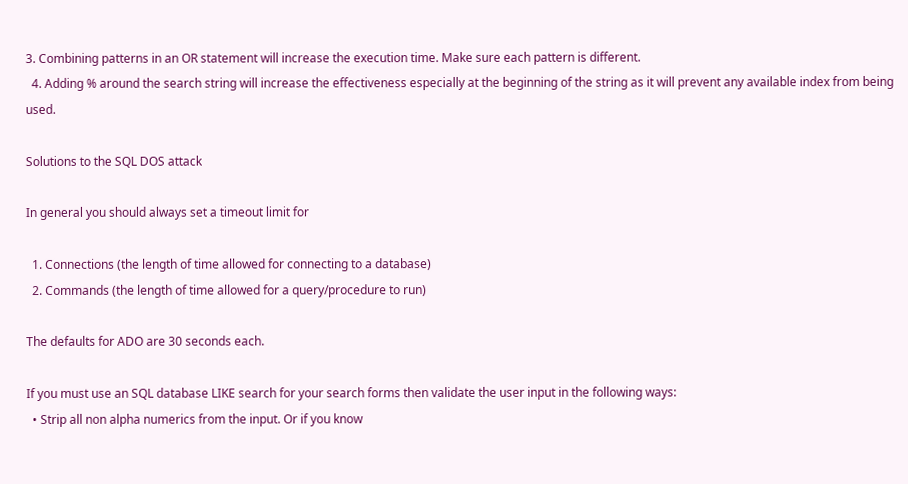3. Combining patterns in an OR statement will increase the execution time. Make sure each pattern is different.
  4. Adding % around the search string will increase the effectiveness especially at the beginning of the string as it will prevent any available index from being used.

Solutions to the SQL DOS attack

In general you should always set a timeout limit for

  1. Connections (the length of time allowed for connecting to a database)
  2. Commands (the length of time allowed for a query/procedure to run)

The defaults for ADO are 30 seconds each.

If you must use an SQL database LIKE search for your search forms then validate the user input in the following ways:
  • Strip all non alpha numerics from the input. Or if you know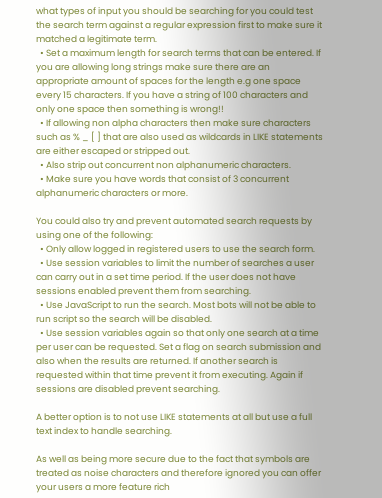what types of input you should be searching for you could test the search term against a regular expression first to make sure it matched a legitimate term.
  • Set a maximum length for search terms that can be entered. If you are allowing long strings make sure there are an appropriate amount of spaces for the length e.g one space every 15 characters. If you have a string of 100 characters and only one space then something is wrong!!
  • If allowing non alpha characters then make sure characters such as % _ [ ] that are also used as wildcards in LIKE statements are either escaped or stripped out.
  • Also strip out concurrent non alphanumeric characters.
  • Make sure you have words that consist of 3 concurrent alphanumeric characters or more.

You could also try and prevent automated search requests by using one of the following:
  • Only allow logged in registered users to use the search form.
  • Use session variables to limit the number of searches a user can carry out in a set time period. If the user does not have sessions enabled prevent them from searching.
  • Use JavaScript to run the search. Most bots will not be able to run script so the search will be disabled.
  • Use session variables again so that only one search at a time per user can be requested. Set a flag on search submission and also when the results are returned. If another search is requested within that time prevent it from executing. Again if sessions are disabled prevent searching.

A better option is to not use LIKE statements at all but use a full text index to handle searching.

As well as being more secure due to the fact that symbols are treated as noise characters and therefore ignored you can offer your users a more feature rich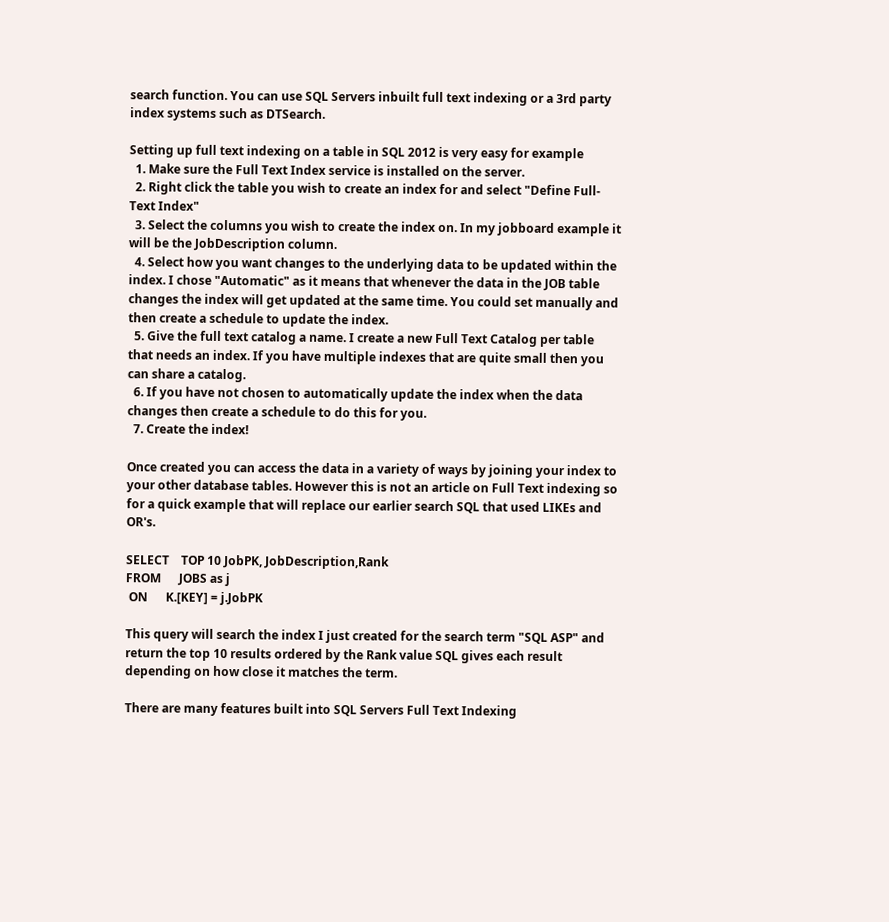search function. You can use SQL Servers inbuilt full text indexing or a 3rd party index systems such as DTSearch.

Setting up full text indexing on a table in SQL 2012 is very easy for example
  1. Make sure the Full Text Index service is installed on the server.
  2. Right click the table you wish to create an index for and select "Define Full-Text Index"
  3. Select the columns you wish to create the index on. In my jobboard example it will be the JobDescription column.
  4. Select how you want changes to the underlying data to be updated within the index. I chose "Automatic" as it means that whenever the data in the JOB table changes the index will get updated at the same time. You could set manually and then create a schedule to update the index.
  5. Give the full text catalog a name. I create a new Full Text Catalog per table that needs an index. If you have multiple indexes that are quite small then you can share a catalog.
  6. If you have not chosen to automatically update the index when the data changes then create a schedule to do this for you.
  7. Create the index!

Once created you can access the data in a variety of ways by joining your index to your other database tables. However this is not an article on Full Text indexing so for a quick example that will replace our earlier search SQL that used LIKEs and OR's.

SELECT    TOP 10 JobPK, JobDescription,Rank
FROM      JOBS as j
 ON      K.[KEY] = j.JobPK

This query will search the index I just created for the search term "SQL ASP" and return the top 10 results ordered by the Rank value SQL gives each result depending on how close it matches the term.

There are many features built into SQL Servers Full Text Indexing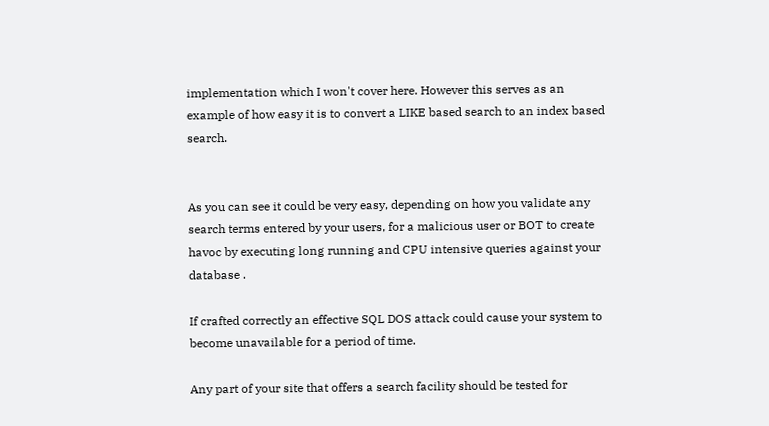implementation which I won't cover here. However this serves as an example of how easy it is to convert a LIKE based search to an index based search.


As you can see it could be very easy, depending on how you validate any search terms entered by your users, for a malicious user or BOT to create havoc by executing long running and CPU intensive queries against your database .

If crafted correctly an effective SQL DOS attack could cause your system to become unavailable for a period of time.

Any part of your site that offers a search facility should be tested for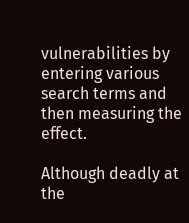vulnerabilities by entering various search terms and then measuring the effect.

Although deadly at the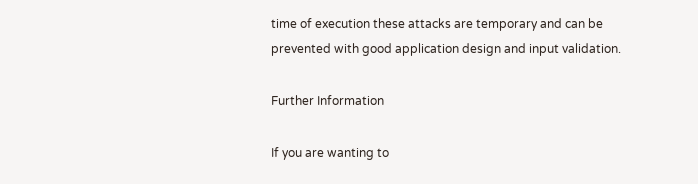time of execution these attacks are temporary and can be prevented with good application design and input validation.

Further Information

If you are wanting to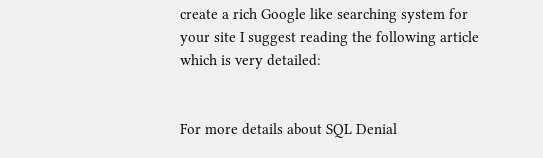create a rich Google like searching system for your site I suggest reading the following article which is very detailed:


For more details about SQL Denial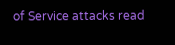of Service attacks read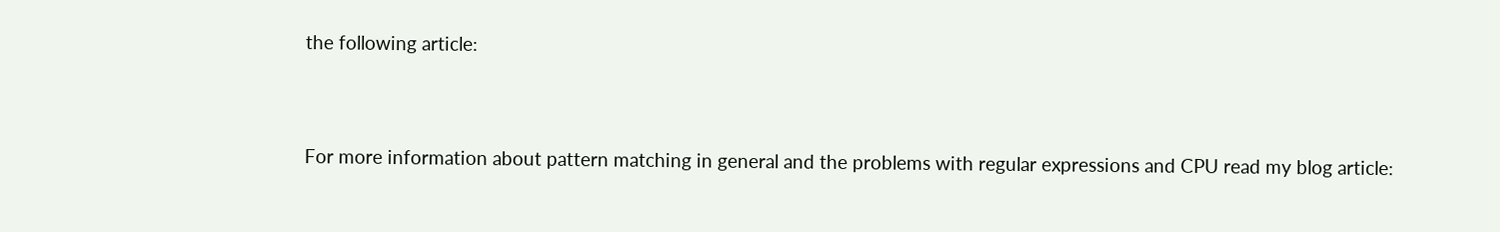the following article:


For more information about pattern matching in general and the problems with regular expressions and CPU read my blog article: